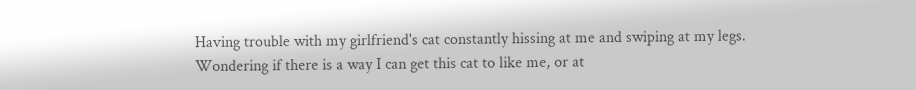Having trouble with my girlfriend's cat constantly hissing at me and swiping at my legs. Wondering if there is a way I can get this cat to like me, or at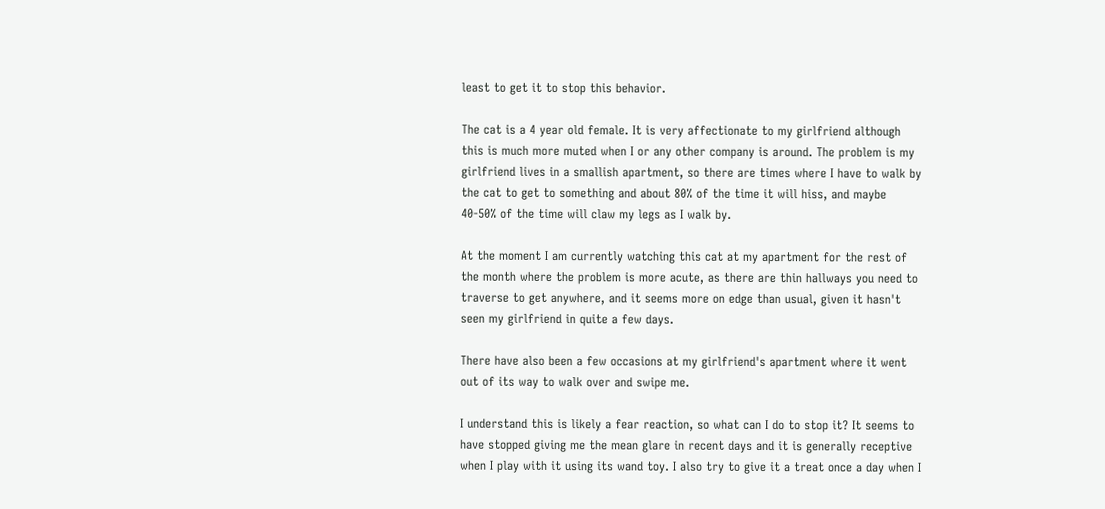least to get it to stop this behavior.

The cat is a 4 year old female. It is very affectionate to my girlfriend although this is much more muted when I or any other company is around. The problem is my girlfriend lives in a smallish apartment, so there are times where I have to walk by the cat to get to something and about 80% of the time it will hiss, and maybe 40-50% of the time will claw my legs as I walk by.

At the moment I am currently watching this cat at my apartment for the rest of the month where the problem is more acute, as there are thin hallways you need to traverse to get anywhere, and it seems more on edge than usual, given it hasn't seen my girlfriend in quite a few days.

There have also been a few occasions at my girlfriend's apartment where it went out of its way to walk over and swipe me.

I understand this is likely a fear reaction, so what can I do to stop it? It seems to have stopped giving me the mean glare in recent days and it is generally receptive when I play with it using its wand toy. I also try to give it a treat once a day when I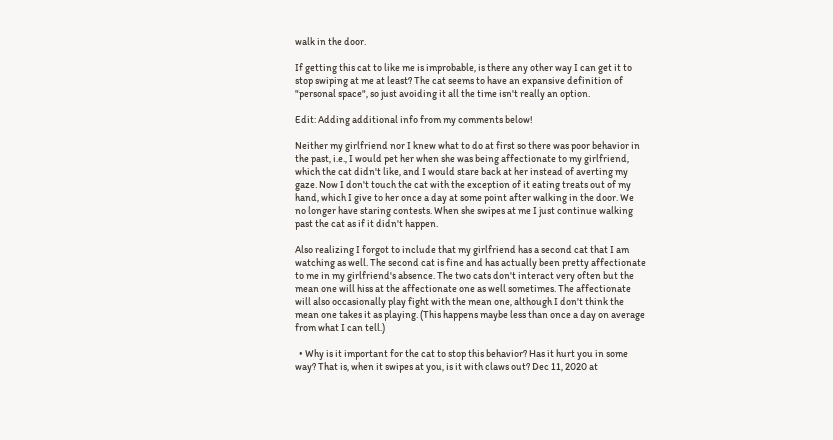walk in the door.

If getting this cat to like me is improbable, is there any other way I can get it to stop swiping at me at least? The cat seems to have an expansive definition of "personal space", so just avoiding it all the time isn't really an option.

Edit: Adding additional info from my comments below!

Neither my girlfriend nor I knew what to do at first so there was poor behavior in the past, i.e., I would pet her when she was being affectionate to my girlfriend, which the cat didn't like, and I would stare back at her instead of averting my gaze. Now I don't touch the cat with the exception of it eating treats out of my hand, which I give to her once a day at some point after walking in the door. We no longer have staring contests. When she swipes at me I just continue walking past the cat as if it didn't happen.

Also realizing I forgot to include that my girlfriend has a second cat that I am watching as well. The second cat is fine and has actually been pretty affectionate to me in my girlfriend's absence. The two cats don't interact very often but the mean one will hiss at the affectionate one as well sometimes. The affectionate will also occasionally play fight with the mean one, although I don't think the mean one takes it as playing. (This happens maybe less than once a day on average from what I can tell.)

  • Why is it important for the cat to stop this behavior? Has it hurt you in some way? That is, when it swipes at you, is it with claws out? Dec 11, 2020 at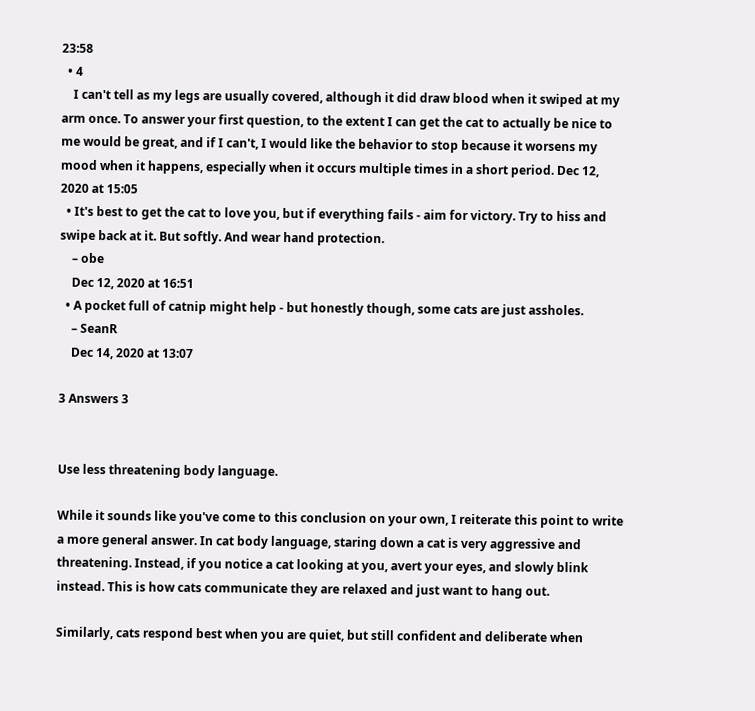23:58
  • 4
    I can't tell as my legs are usually covered, although it did draw blood when it swiped at my arm once. To answer your first question, to the extent I can get the cat to actually be nice to me would be great, and if I can't, I would like the behavior to stop because it worsens my mood when it happens, especially when it occurs multiple times in a short period. Dec 12, 2020 at 15:05
  • It's best to get the cat to love you, but if everything fails - aim for victory. Try to hiss and swipe back at it. But softly. And wear hand protection.
    – obe
    Dec 12, 2020 at 16:51
  • A pocket full of catnip might help - but honestly though, some cats are just assholes.
    – SeanR
    Dec 14, 2020 at 13:07

3 Answers 3


Use less threatening body language.

While it sounds like you've come to this conclusion on your own, I reiterate this point to write a more general answer. In cat body language, staring down a cat is very aggressive and threatening. Instead, if you notice a cat looking at you, avert your eyes, and slowly blink instead. This is how cats communicate they are relaxed and just want to hang out.

Similarly, cats respond best when you are quiet, but still confident and deliberate when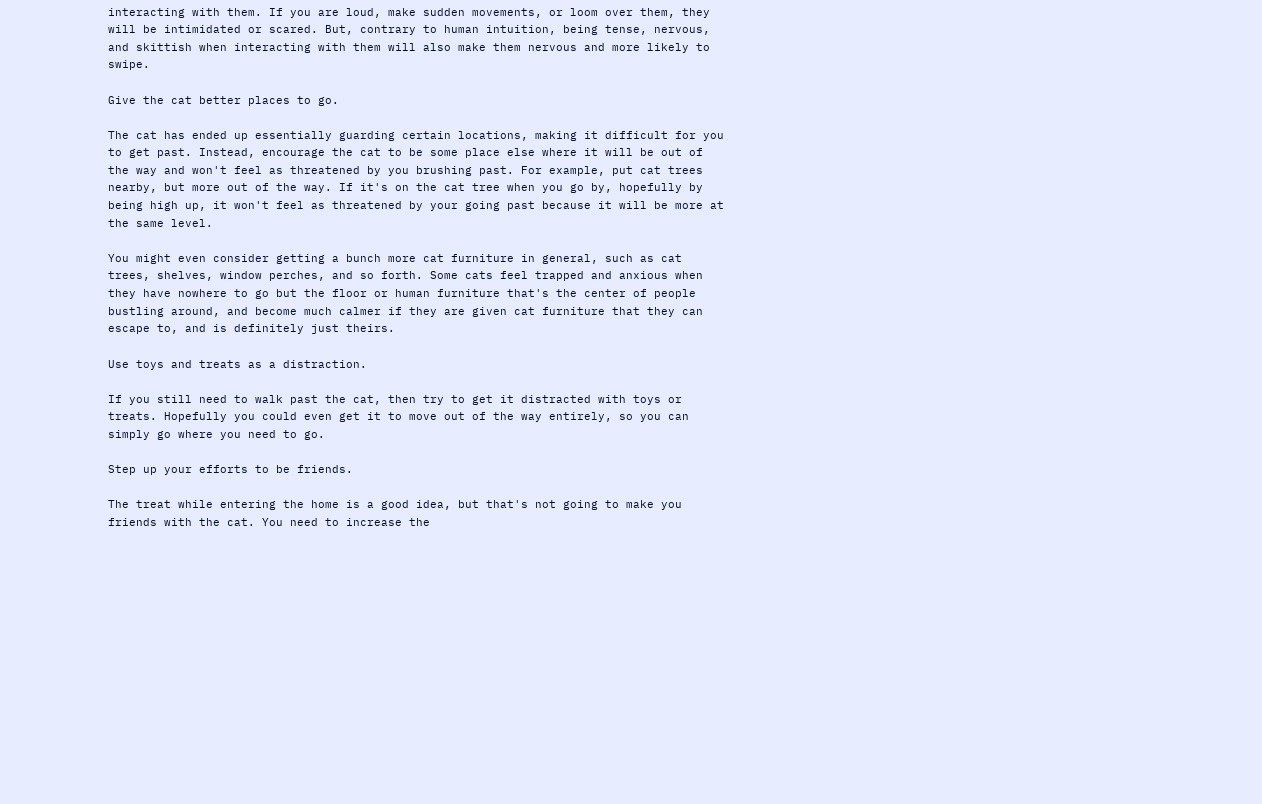interacting with them. If you are loud, make sudden movements, or loom over them, they will be intimidated or scared. But, contrary to human intuition, being tense, nervous, and skittish when interacting with them will also make them nervous and more likely to swipe.

Give the cat better places to go.

The cat has ended up essentially guarding certain locations, making it difficult for you to get past. Instead, encourage the cat to be some place else where it will be out of the way and won't feel as threatened by you brushing past. For example, put cat trees nearby, but more out of the way. If it's on the cat tree when you go by, hopefully by being high up, it won't feel as threatened by your going past because it will be more at the same level.

You might even consider getting a bunch more cat furniture in general, such as cat trees, shelves, window perches, and so forth. Some cats feel trapped and anxious when they have nowhere to go but the floor or human furniture that's the center of people bustling around, and become much calmer if they are given cat furniture that they can escape to, and is definitely just theirs.

Use toys and treats as a distraction.

If you still need to walk past the cat, then try to get it distracted with toys or treats. Hopefully you could even get it to move out of the way entirely, so you can simply go where you need to go.

Step up your efforts to be friends.

The treat while entering the home is a good idea, but that's not going to make you friends with the cat. You need to increase the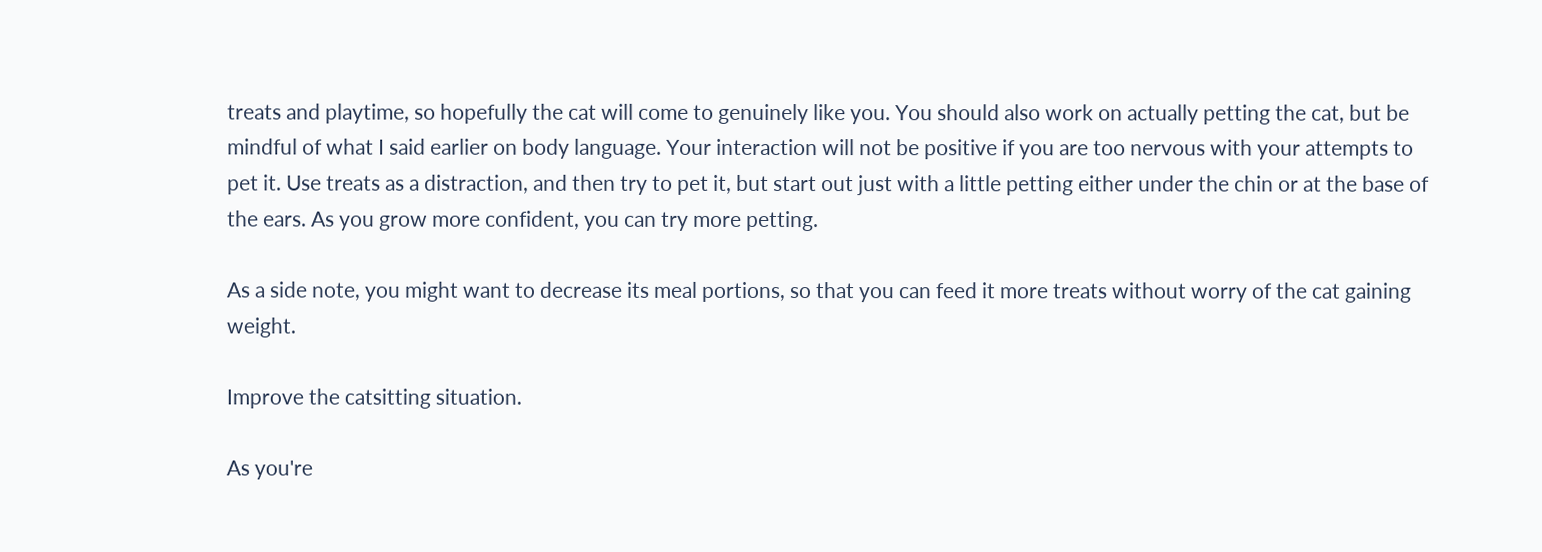treats and playtime, so hopefully the cat will come to genuinely like you. You should also work on actually petting the cat, but be mindful of what I said earlier on body language. Your interaction will not be positive if you are too nervous with your attempts to pet it. Use treats as a distraction, and then try to pet it, but start out just with a little petting either under the chin or at the base of the ears. As you grow more confident, you can try more petting.

As a side note, you might want to decrease its meal portions, so that you can feed it more treats without worry of the cat gaining weight.

Improve the catsitting situation.

As you're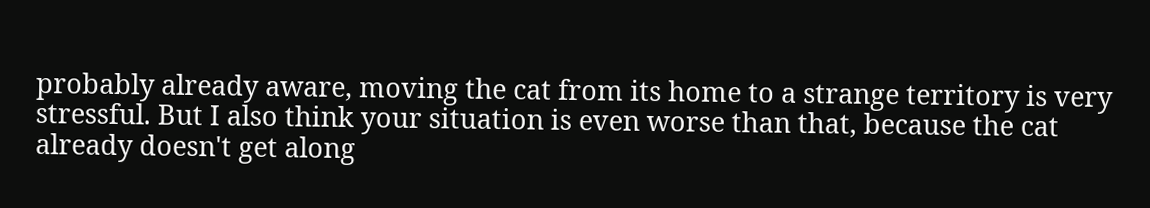probably already aware, moving the cat from its home to a strange territory is very stressful. But I also think your situation is even worse than that, because the cat already doesn't get along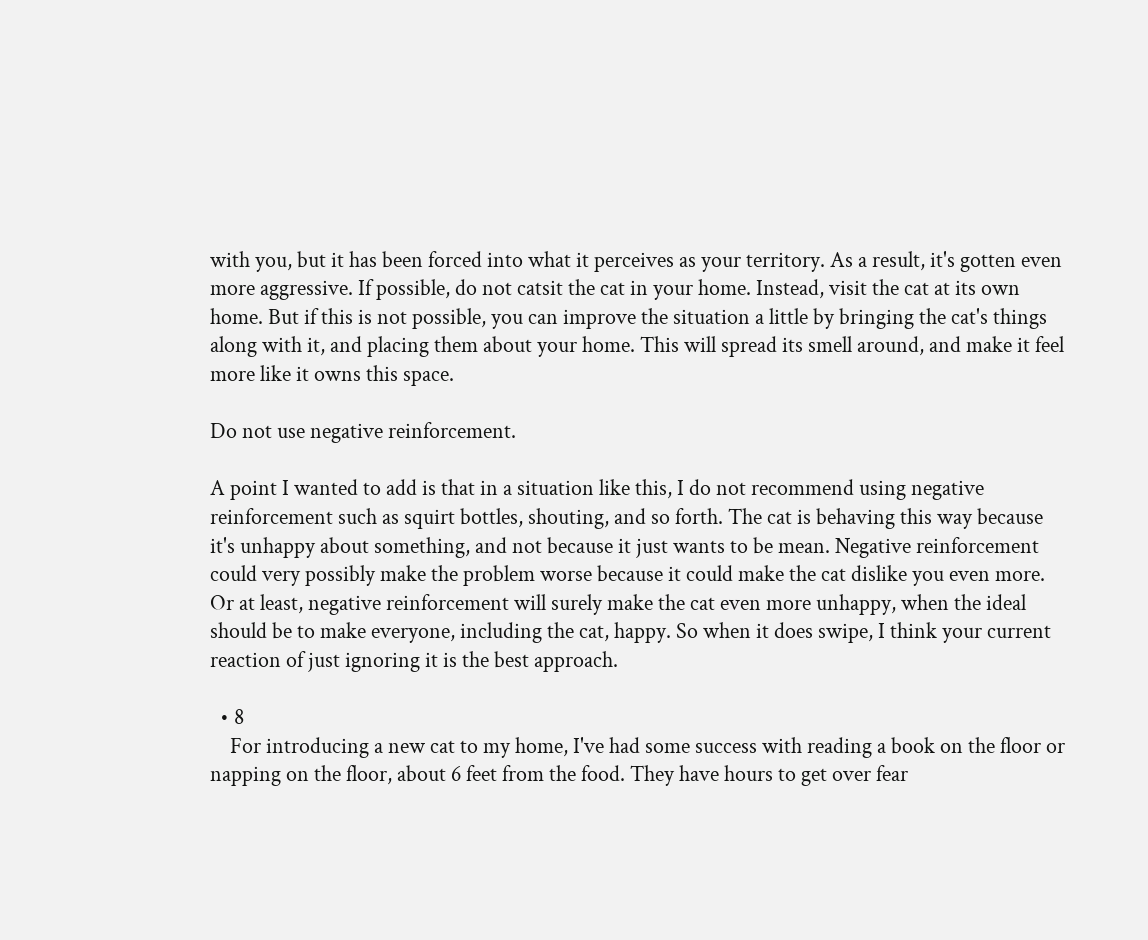with you, but it has been forced into what it perceives as your territory. As a result, it's gotten even more aggressive. If possible, do not catsit the cat in your home. Instead, visit the cat at its own home. But if this is not possible, you can improve the situation a little by bringing the cat's things along with it, and placing them about your home. This will spread its smell around, and make it feel more like it owns this space.

Do not use negative reinforcement.

A point I wanted to add is that in a situation like this, I do not recommend using negative reinforcement such as squirt bottles, shouting, and so forth. The cat is behaving this way because it's unhappy about something, and not because it just wants to be mean. Negative reinforcement could very possibly make the problem worse because it could make the cat dislike you even more. Or at least, negative reinforcement will surely make the cat even more unhappy, when the ideal should be to make everyone, including the cat, happy. So when it does swipe, I think your current reaction of just ignoring it is the best approach.

  • 8
    For introducing a new cat to my home, I've had some success with reading a book on the floor or napping on the floor, about 6 feet from the food. They have hours to get over fear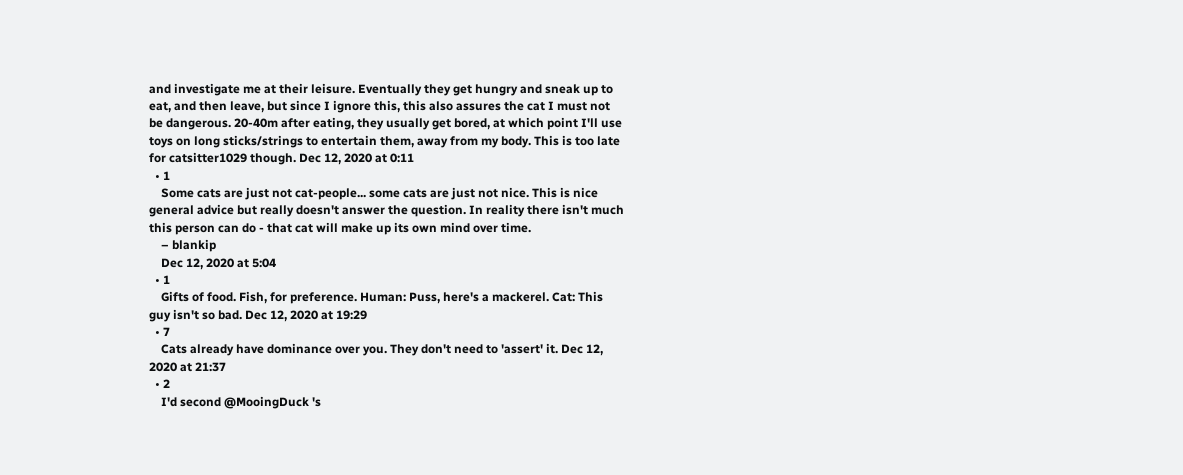and investigate me at their leisure. Eventually they get hungry and sneak up to eat, and then leave, but since I ignore this, this also assures the cat I must not be dangerous. 20-40m after eating, they usually get bored, at which point I'll use toys on long sticks/strings to entertain them, away from my body. This is too late for catsitter1029 though. Dec 12, 2020 at 0:11
  • 1
    Some cats are just not cat-people... some cats are just not nice. This is nice general advice but really doesn't answer the question. In reality there isn't much this person can do - that cat will make up its own mind over time.
    – blankip
    Dec 12, 2020 at 5:04
  • 1
    Gifts of food. Fish, for preference. Human: Puss, here's a mackerel. Cat: This guy isn't so bad. Dec 12, 2020 at 19:29
  • 7
    Cats already have dominance over you. They don't need to 'assert' it. Dec 12, 2020 at 21:37
  • 2
    I'd second @MooingDuck 's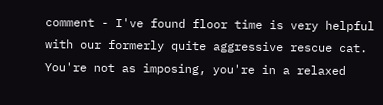comment - I've found floor time is very helpful with our formerly quite aggressive rescue cat. You're not as imposing, you're in a relaxed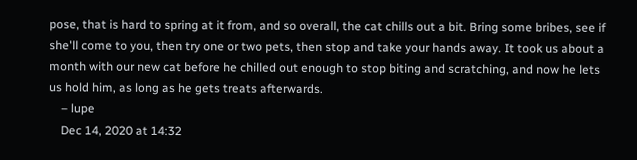pose, that is hard to spring at it from, and so overall, the cat chills out a bit. Bring some bribes, see if she'll come to you, then try one or two pets, then stop and take your hands away. It took us about a month with our new cat before he chilled out enough to stop biting and scratching, and now he lets us hold him, as long as he gets treats afterwards.
    – lupe
    Dec 14, 2020 at 14:32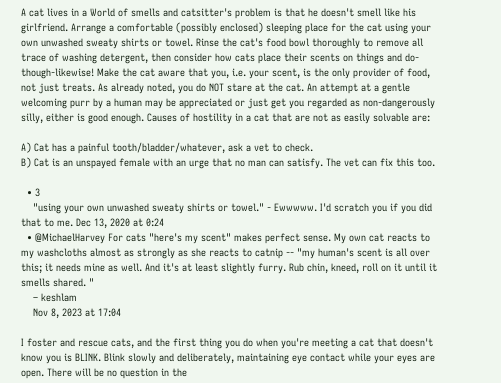A cat lives in a World of smells and catsitter's problem is that he doesn't smell like his girlfriend. Arrange a comfortable (possibly enclosed) sleeping place for the cat using your own unwashed sweaty shirts or towel. Rinse the cat's food bowl thoroughly to remove all trace of washing detergent, then consider how cats place their scents on things and do-though-likewise! Make the cat aware that you, i.e. your scent, is the only provider of food, not just treats. As already noted, you do NOT stare at the cat. An attempt at a gentle welcoming purr by a human may be appreciated or just get you regarded as non-dangerously silly, either is good enough. Causes of hostility in a cat that are not as easily solvable are:

A) Cat has a painful tooth/bladder/whatever, ask a vet to check.
B) Cat is an unspayed female with an urge that no man can satisfy. The vet can fix this too.

  • 3
    "using your own unwashed sweaty shirts or towel." - Ewwwww. I'd scratch you if you did that to me. Dec 13, 2020 at 0:24
  • @MichaelHarvey For cats "here's my scent" makes perfect sense. My own cat reacts to my washcloths almost as strongly as she reacts to catnip -- "my human's scent is all over this; it needs mine as well. And it's at least slightly furry. Rub chin, kneed, roll on it until it smells shared. "
    – keshlam
    Nov 8, 2023 at 17:04

I foster and rescue cats, and the first thing you do when you're meeting a cat that doesn't know you is BLINK. Blink slowly and deliberately, maintaining eye contact while your eyes are open. There will be no question in the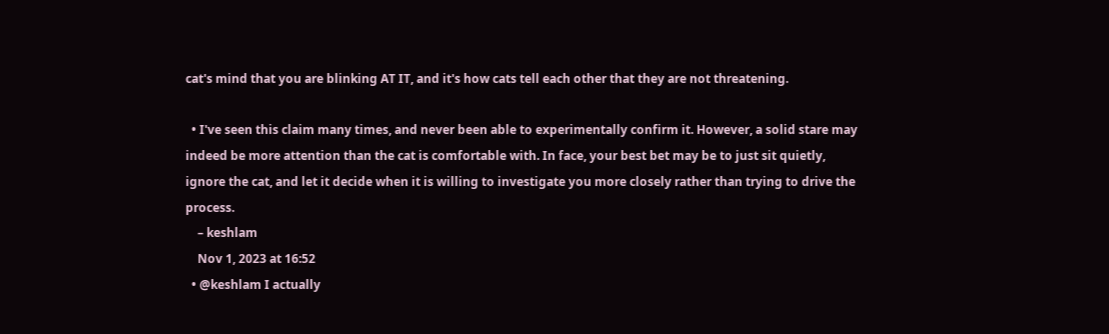cat's mind that you are blinking AT IT, and it's how cats tell each other that they are not threatening.

  • I've seen this claim many times, and never been able to experimentally confirm it. However, a solid stare may indeed be more attention than the cat is comfortable with. In face, your best bet may be to just sit quietly, ignore the cat, and let it decide when it is willing to investigate you more closely rather than trying to drive the process.
    – keshlam
    Nov 1, 2023 at 16:52
  • @keshlam I actually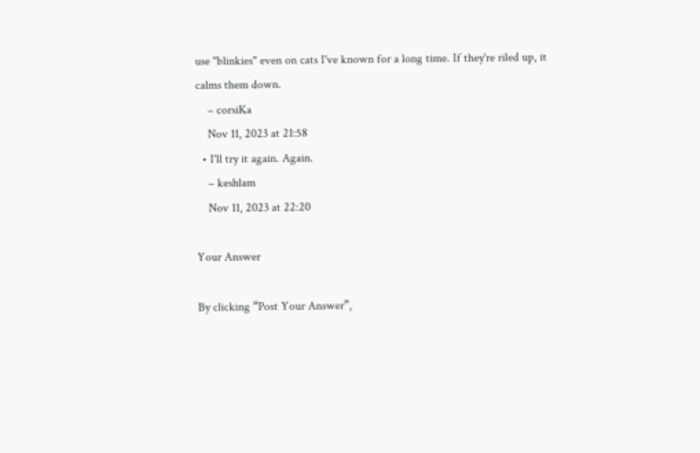use "blinkies" even on cats I've known for a long time. If they're riled up, it calms them down.
    – corsiKa
    Nov 11, 2023 at 21:58
  • I'll try it again. Again.
    – keshlam
    Nov 11, 2023 at 22:20

Your Answer

By clicking “Post Your Answer”,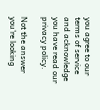you agree to our terms of service and acknowledge you have read our privacy policy.

Not the answer you're looking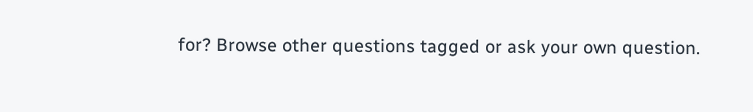for? Browse other questions tagged or ask your own question.